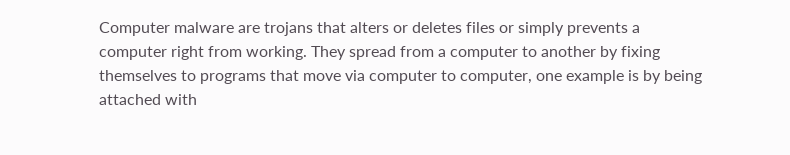Computer malware are trojans that alters or deletes files or simply prevents a computer right from working. They spread from a computer to another by fixing themselves to programs that move via computer to computer, one example is by being attached with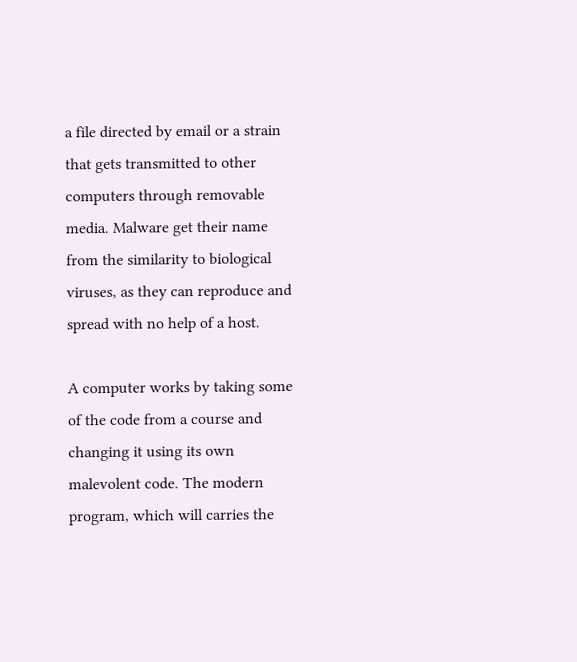a file directed by email or a strain that gets transmitted to other computers through removable media. Malware get their name from the similarity to biological viruses, as they can reproduce and spread with no help of a host.

A computer works by taking some of the code from a course and changing it using its own malevolent code. The modern program, which will carries the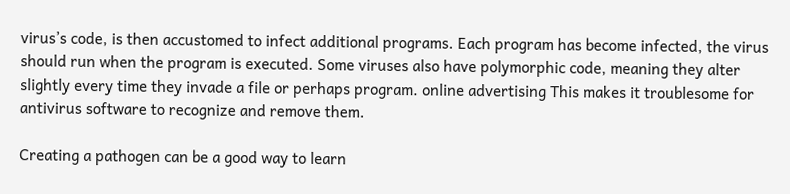virus’s code, is then accustomed to infect additional programs. Each program has become infected, the virus should run when the program is executed. Some viruses also have polymorphic code, meaning they alter slightly every time they invade a file or perhaps program. online advertising This makes it troublesome for antivirus software to recognize and remove them.

Creating a pathogen can be a good way to learn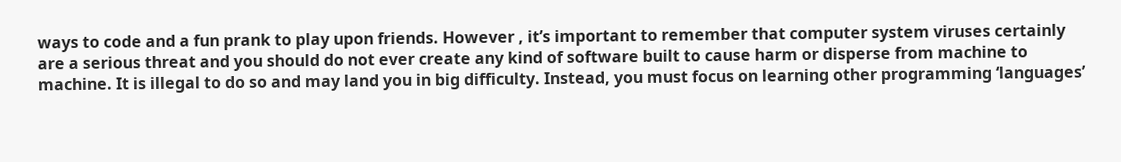ways to code and a fun prank to play upon friends. However , it’s important to remember that computer system viruses certainly are a serious threat and you should do not ever create any kind of software built to cause harm or disperse from machine to machine. It is illegal to do so and may land you in big difficulty. Instead, you must focus on learning other programming ‘languages’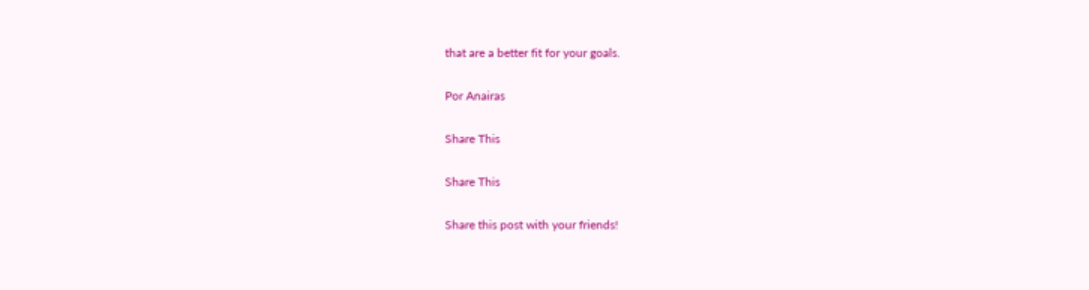that are a better fit for your goals.

Por Anairas

Share This

Share This

Share this post with your friends!